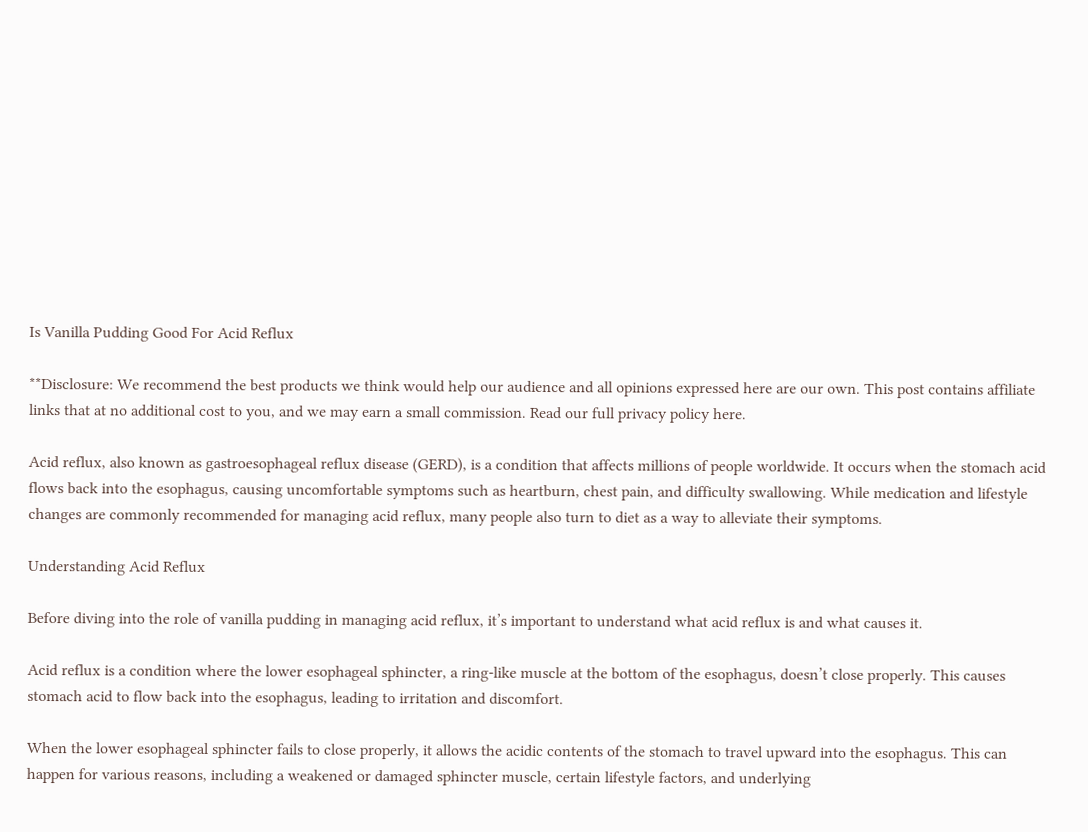Is Vanilla Pudding Good For Acid Reflux

**Disclosure: We recommend the best products we think would help our audience and all opinions expressed here are our own. This post contains affiliate links that at no additional cost to you, and we may earn a small commission. Read our full privacy policy here.

Acid reflux, also known as gastroesophageal reflux disease (GERD), is a condition that affects millions of people worldwide. It occurs when the stomach acid flows back into the esophagus, causing uncomfortable symptoms such as heartburn, chest pain, and difficulty swallowing. While medication and lifestyle changes are commonly recommended for managing acid reflux, many people also turn to diet as a way to alleviate their symptoms.

Understanding Acid Reflux

Before diving into the role of vanilla pudding in managing acid reflux, it’s important to understand what acid reflux is and what causes it.

Acid reflux is a condition where the lower esophageal sphincter, a ring-like muscle at the bottom of the esophagus, doesn’t close properly. This causes stomach acid to flow back into the esophagus, leading to irritation and discomfort.

When the lower esophageal sphincter fails to close properly, it allows the acidic contents of the stomach to travel upward into the esophagus. This can happen for various reasons, including a weakened or damaged sphincter muscle, certain lifestyle factors, and underlying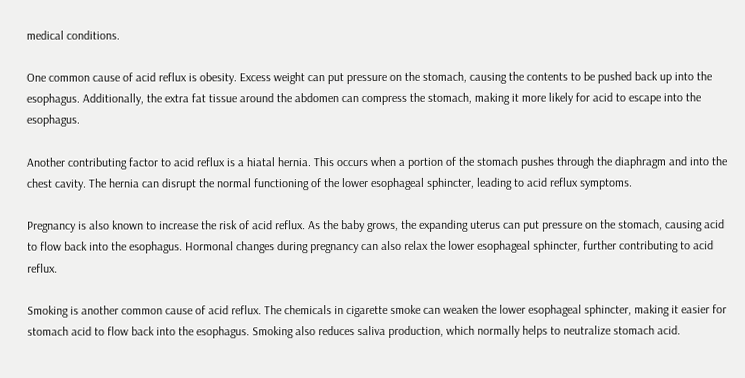medical conditions.

One common cause of acid reflux is obesity. Excess weight can put pressure on the stomach, causing the contents to be pushed back up into the esophagus. Additionally, the extra fat tissue around the abdomen can compress the stomach, making it more likely for acid to escape into the esophagus.

Another contributing factor to acid reflux is a hiatal hernia. This occurs when a portion of the stomach pushes through the diaphragm and into the chest cavity. The hernia can disrupt the normal functioning of the lower esophageal sphincter, leading to acid reflux symptoms.

Pregnancy is also known to increase the risk of acid reflux. As the baby grows, the expanding uterus can put pressure on the stomach, causing acid to flow back into the esophagus. Hormonal changes during pregnancy can also relax the lower esophageal sphincter, further contributing to acid reflux.

Smoking is another common cause of acid reflux. The chemicals in cigarette smoke can weaken the lower esophageal sphincter, making it easier for stomach acid to flow back into the esophagus. Smoking also reduces saliva production, which normally helps to neutralize stomach acid.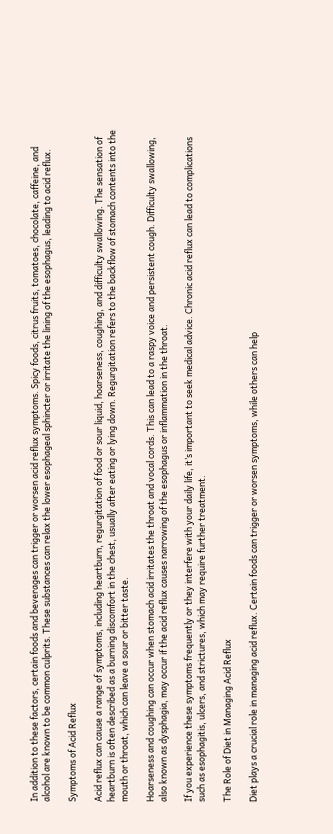In addition to these factors, certain foods and beverages can trigger or worsen acid reflux symptoms. Spicy foods, citrus fruits, tomatoes, chocolate, caffeine, and alcohol are known to be common culprits. These substances can relax the lower esophageal sphincter or irritate the lining of the esophagus, leading to acid reflux.

Symptoms of Acid Reflux

Acid reflux can cause a range of symptoms, including heartburn, regurgitation of food or sour liquid, hoarseness, coughing, and difficulty swallowing. The sensation of heartburn is often described as a burning discomfort in the chest, usually after eating or lying down. Regurgitation refers to the backflow of stomach contents into the mouth or throat, which can leave a sour or bitter taste.

Hoarseness and coughing can occur when stomach acid irritates the throat and vocal cords. This can lead to a raspy voice and persistent cough. Difficulty swallowing, also known as dysphagia, may occur if the acid reflux causes narrowing of the esophagus or inflammation in the throat.

If you experience these symptoms frequently or they interfere with your daily life, it’s important to seek medical advice. Chronic acid reflux can lead to complications such as esophagitis, ulcers, and strictures, which may require further treatment.

The Role of Diet in Managing Acid Reflux

Diet plays a crucial role in managing acid reflux. Certain foods can trigger or worsen symptoms, while others can help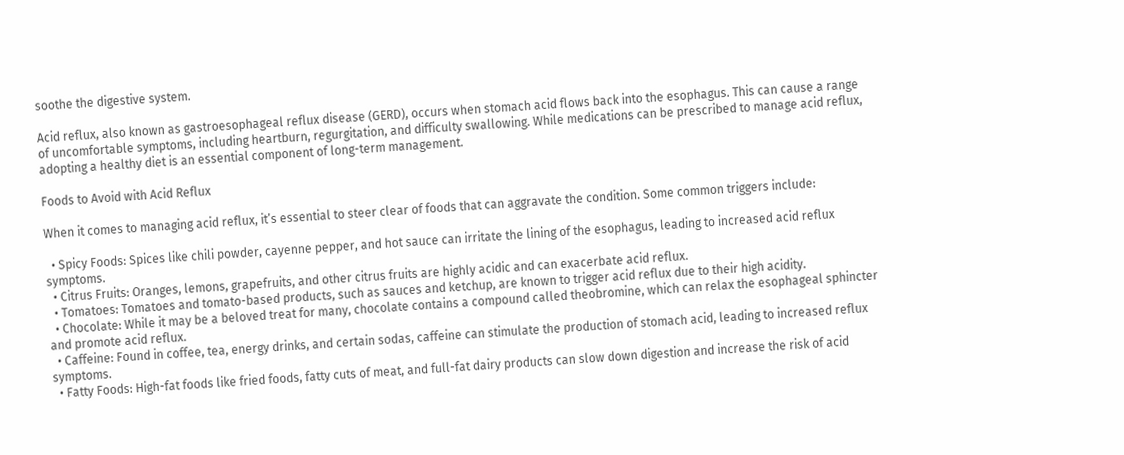soothe the digestive system.

Acid reflux, also known as gastroesophageal reflux disease (GERD), occurs when stomach acid flows back into the esophagus. This can cause a range of uncomfortable symptoms, including heartburn, regurgitation, and difficulty swallowing. While medications can be prescribed to manage acid reflux, adopting a healthy diet is an essential component of long-term management.

Foods to Avoid with Acid Reflux

When it comes to managing acid reflux, it’s essential to steer clear of foods that can aggravate the condition. Some common triggers include:

  • Spicy Foods: Spices like chili powder, cayenne pepper, and hot sauce can irritate the lining of the esophagus, leading to increased acid reflux symptoms.
  • Citrus Fruits: Oranges, lemons, grapefruits, and other citrus fruits are highly acidic and can exacerbate acid reflux.
  • Tomatoes: Tomatoes and tomato-based products, such as sauces and ketchup, are known to trigger acid reflux due to their high acidity.
  • Chocolate: While it may be a beloved treat for many, chocolate contains a compound called theobromine, which can relax the esophageal sphincter and promote acid reflux.
  • Caffeine: Found in coffee, tea, energy drinks, and certain sodas, caffeine can stimulate the production of stomach acid, leading to increased reflux symptoms.
  • Fatty Foods: High-fat foods like fried foods, fatty cuts of meat, and full-fat dairy products can slow down digestion and increase the risk of acid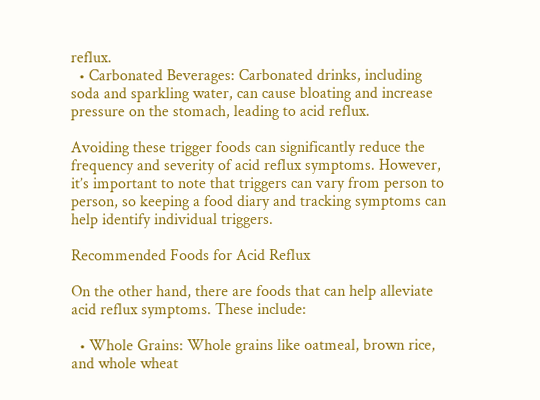reflux.
  • Carbonated Beverages: Carbonated drinks, including soda and sparkling water, can cause bloating and increase pressure on the stomach, leading to acid reflux.

Avoiding these trigger foods can significantly reduce the frequency and severity of acid reflux symptoms. However, it’s important to note that triggers can vary from person to person, so keeping a food diary and tracking symptoms can help identify individual triggers.

Recommended Foods for Acid Reflux

On the other hand, there are foods that can help alleviate acid reflux symptoms. These include:

  • Whole Grains: Whole grains like oatmeal, brown rice, and whole wheat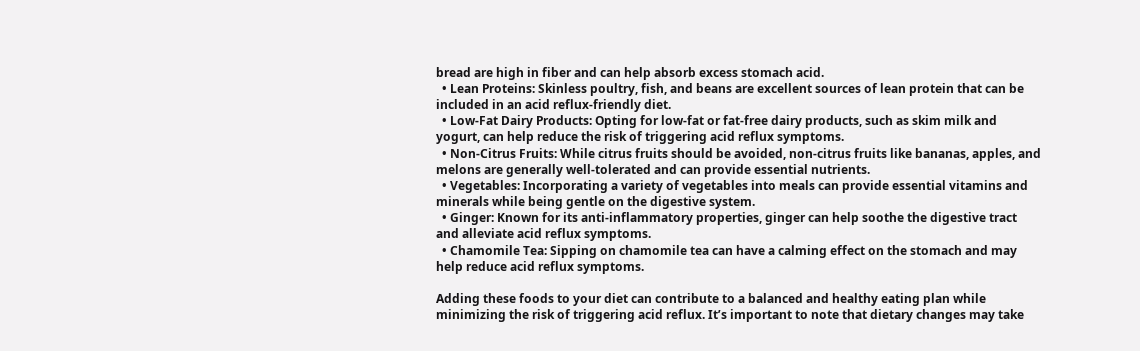bread are high in fiber and can help absorb excess stomach acid.
  • Lean Proteins: Skinless poultry, fish, and beans are excellent sources of lean protein that can be included in an acid reflux-friendly diet.
  • Low-Fat Dairy Products: Opting for low-fat or fat-free dairy products, such as skim milk and yogurt, can help reduce the risk of triggering acid reflux symptoms.
  • Non-Citrus Fruits: While citrus fruits should be avoided, non-citrus fruits like bananas, apples, and melons are generally well-tolerated and can provide essential nutrients.
  • Vegetables: Incorporating a variety of vegetables into meals can provide essential vitamins and minerals while being gentle on the digestive system.
  • Ginger: Known for its anti-inflammatory properties, ginger can help soothe the digestive tract and alleviate acid reflux symptoms.
  • Chamomile Tea: Sipping on chamomile tea can have a calming effect on the stomach and may help reduce acid reflux symptoms.

Adding these foods to your diet can contribute to a balanced and healthy eating plan while minimizing the risk of triggering acid reflux. It’s important to note that dietary changes may take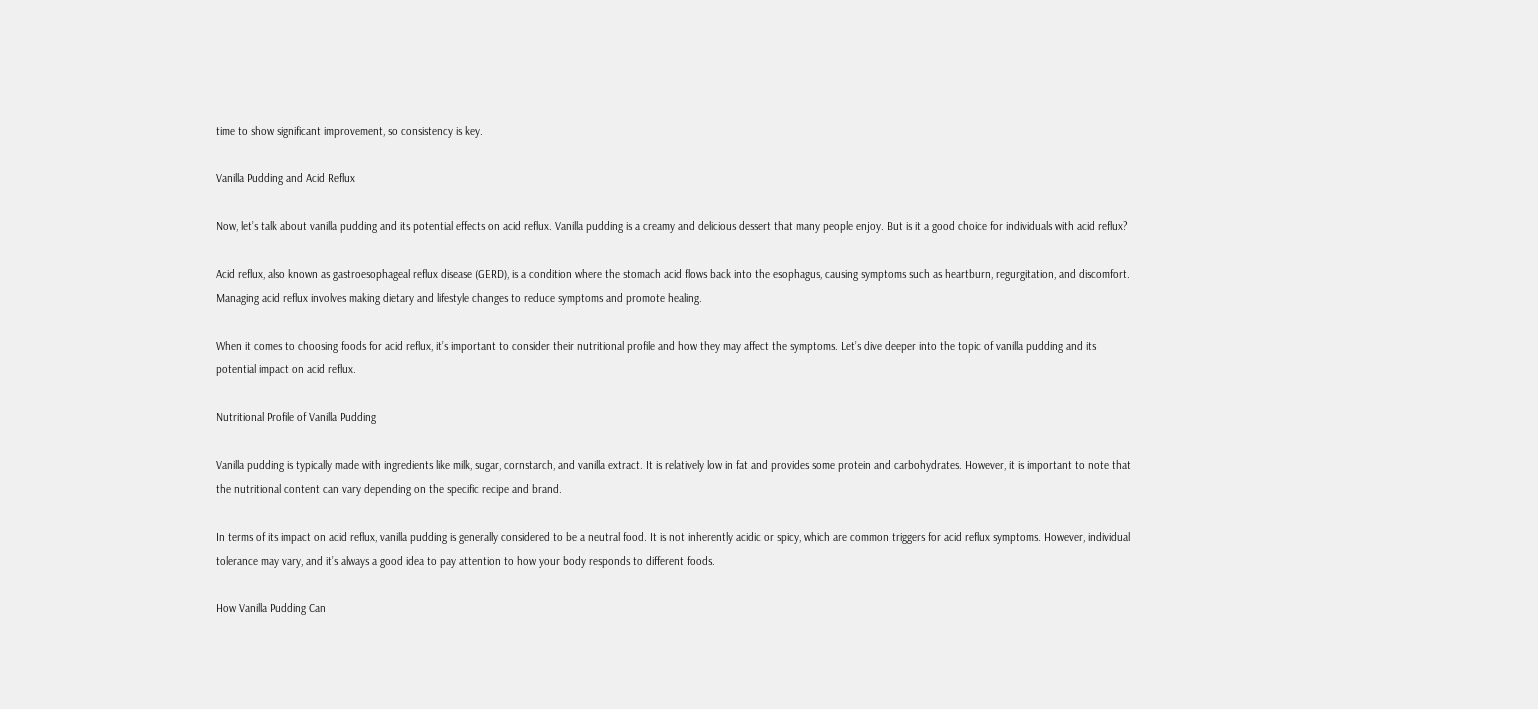time to show significant improvement, so consistency is key.

Vanilla Pudding and Acid Reflux

Now, let’s talk about vanilla pudding and its potential effects on acid reflux. Vanilla pudding is a creamy and delicious dessert that many people enjoy. But is it a good choice for individuals with acid reflux?

Acid reflux, also known as gastroesophageal reflux disease (GERD), is a condition where the stomach acid flows back into the esophagus, causing symptoms such as heartburn, regurgitation, and discomfort. Managing acid reflux involves making dietary and lifestyle changes to reduce symptoms and promote healing.

When it comes to choosing foods for acid reflux, it’s important to consider their nutritional profile and how they may affect the symptoms. Let’s dive deeper into the topic of vanilla pudding and its potential impact on acid reflux.

Nutritional Profile of Vanilla Pudding

Vanilla pudding is typically made with ingredients like milk, sugar, cornstarch, and vanilla extract. It is relatively low in fat and provides some protein and carbohydrates. However, it is important to note that the nutritional content can vary depending on the specific recipe and brand.

In terms of its impact on acid reflux, vanilla pudding is generally considered to be a neutral food. It is not inherently acidic or spicy, which are common triggers for acid reflux symptoms. However, individual tolerance may vary, and it’s always a good idea to pay attention to how your body responds to different foods.

How Vanilla Pudding Can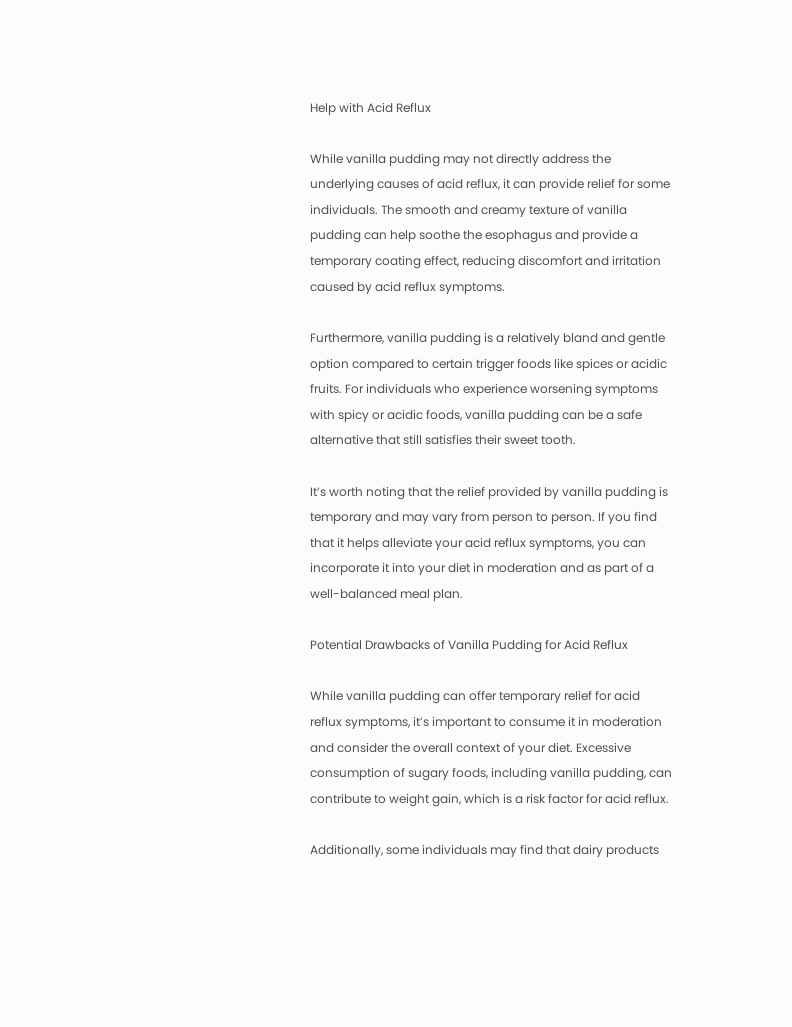Help with Acid Reflux

While vanilla pudding may not directly address the underlying causes of acid reflux, it can provide relief for some individuals. The smooth and creamy texture of vanilla pudding can help soothe the esophagus and provide a temporary coating effect, reducing discomfort and irritation caused by acid reflux symptoms.

Furthermore, vanilla pudding is a relatively bland and gentle option compared to certain trigger foods like spices or acidic fruits. For individuals who experience worsening symptoms with spicy or acidic foods, vanilla pudding can be a safe alternative that still satisfies their sweet tooth.

It’s worth noting that the relief provided by vanilla pudding is temporary and may vary from person to person. If you find that it helps alleviate your acid reflux symptoms, you can incorporate it into your diet in moderation and as part of a well-balanced meal plan.

Potential Drawbacks of Vanilla Pudding for Acid Reflux

While vanilla pudding can offer temporary relief for acid reflux symptoms, it’s important to consume it in moderation and consider the overall context of your diet. Excessive consumption of sugary foods, including vanilla pudding, can contribute to weight gain, which is a risk factor for acid reflux.

Additionally, some individuals may find that dairy products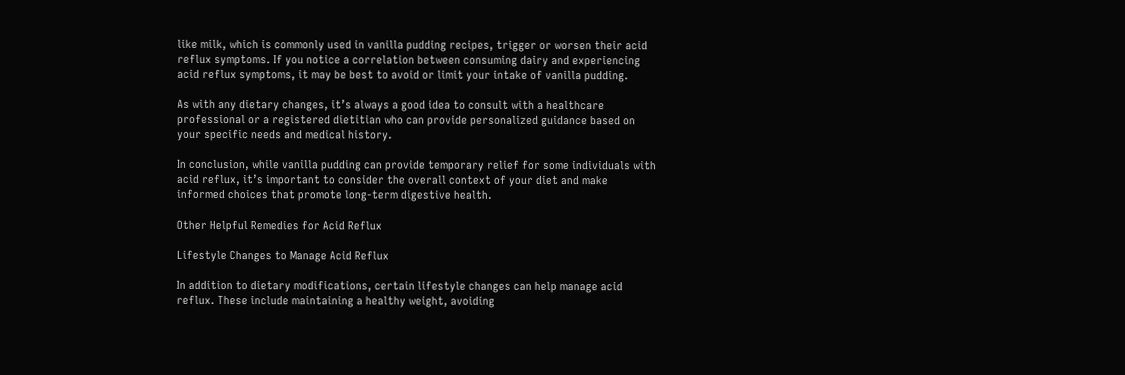like milk, which is commonly used in vanilla pudding recipes, trigger or worsen their acid reflux symptoms. If you notice a correlation between consuming dairy and experiencing acid reflux symptoms, it may be best to avoid or limit your intake of vanilla pudding.

As with any dietary changes, it’s always a good idea to consult with a healthcare professional or a registered dietitian who can provide personalized guidance based on your specific needs and medical history.

In conclusion, while vanilla pudding can provide temporary relief for some individuals with acid reflux, it’s important to consider the overall context of your diet and make informed choices that promote long-term digestive health.

Other Helpful Remedies for Acid Reflux

Lifestyle Changes to Manage Acid Reflux

In addition to dietary modifications, certain lifestyle changes can help manage acid reflux. These include maintaining a healthy weight, avoiding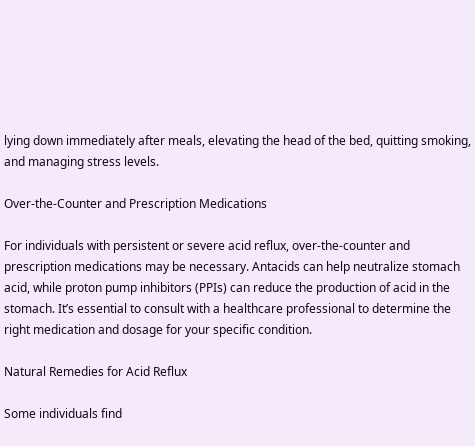lying down immediately after meals, elevating the head of the bed, quitting smoking, and managing stress levels.

Over-the-Counter and Prescription Medications

For individuals with persistent or severe acid reflux, over-the-counter and prescription medications may be necessary. Antacids can help neutralize stomach acid, while proton pump inhibitors (PPIs) can reduce the production of acid in the stomach. It’s essential to consult with a healthcare professional to determine the right medication and dosage for your specific condition.

Natural Remedies for Acid Reflux

Some individuals find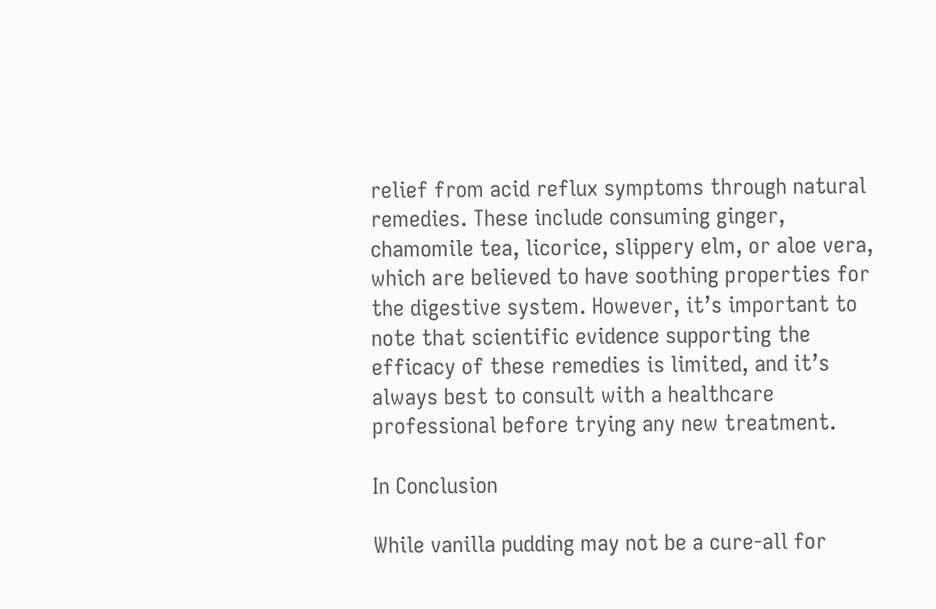relief from acid reflux symptoms through natural remedies. These include consuming ginger, chamomile tea, licorice, slippery elm, or aloe vera, which are believed to have soothing properties for the digestive system. However, it’s important to note that scientific evidence supporting the efficacy of these remedies is limited, and it’s always best to consult with a healthcare professional before trying any new treatment.

In Conclusion

While vanilla pudding may not be a cure-all for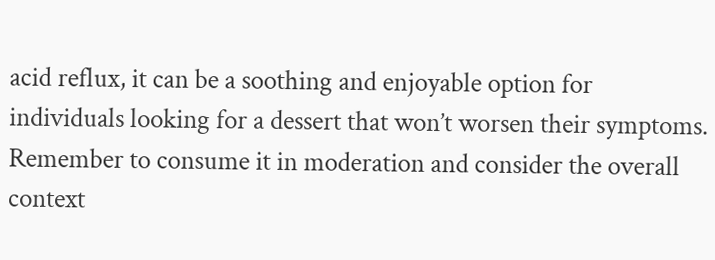acid reflux, it can be a soothing and enjoyable option for individuals looking for a dessert that won’t worsen their symptoms. Remember to consume it in moderation and consider the overall context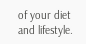of your diet and lifestyle.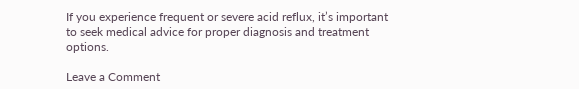If you experience frequent or severe acid reflux, it’s important to seek medical advice for proper diagnosis and treatment options.

Leave a Comment